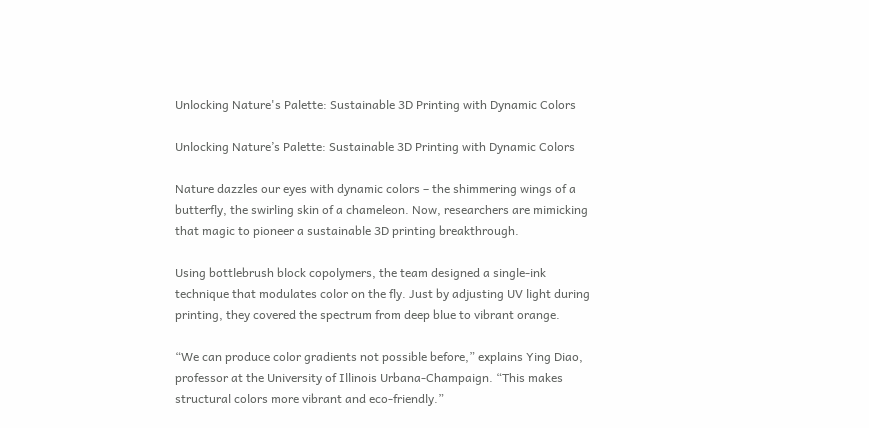Unlocking Nature's Palette: Sustainable 3D Printing with Dynamic Colors

Unlocking Nature’s Palette: Sustainable 3D Printing with Dynamic Colors

Nature dazzles our eyes with dynamic colors – the shimmering wings of a butterfly, the swirling skin of a chameleon. Now, researchers are mimicking that magic to pioneer a sustainable 3D printing breakthrough.

Using bottlebrush block copolymers, the team designed a single-ink technique that modulates color on the fly. Just by adjusting UV light during printing, they covered the spectrum from deep blue to vibrant orange.

“We can produce color gradients not possible before,” explains Ying Diao, professor at the University of Illinois Urbana-Champaign. “This makes structural colors more vibrant and eco-friendly.”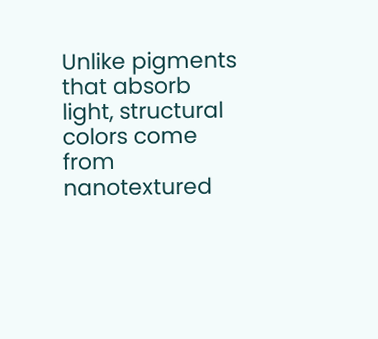Unlike pigments that absorb light, structural colors come from nanotextured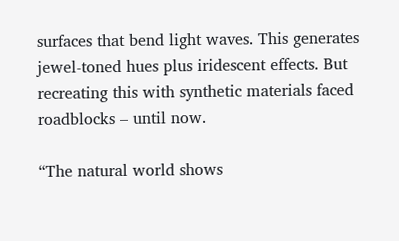surfaces that bend light waves. This generates jewel-toned hues plus iridescent effects. But recreating this with synthetic materials faced roadblocks – until now.

“The natural world shows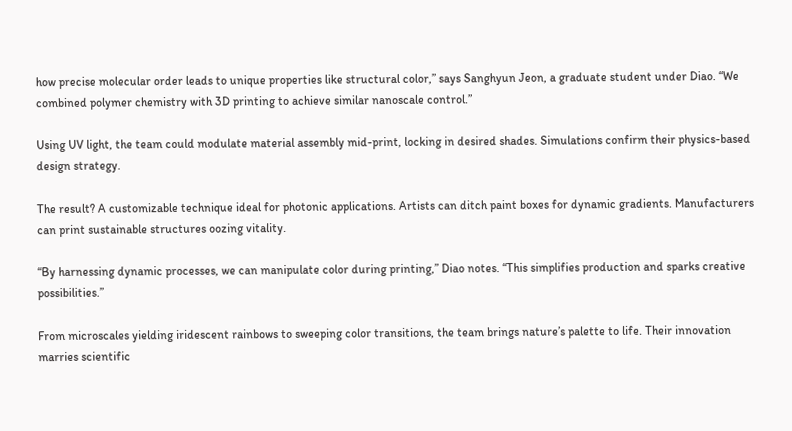how precise molecular order leads to unique properties like structural color,” says Sanghyun Jeon, a graduate student under Diao. “We combined polymer chemistry with 3D printing to achieve similar nanoscale control.”

Using UV light, the team could modulate material assembly mid-print, locking in desired shades. Simulations confirm their physics-based design strategy.

The result? A customizable technique ideal for photonic applications. Artists can ditch paint boxes for dynamic gradients. Manufacturers can print sustainable structures oozing vitality.

“By harnessing dynamic processes, we can manipulate color during printing,” Diao notes. “This simplifies production and sparks creative possibilities.”

From microscales yielding iridescent rainbows to sweeping color transitions, the team brings nature’s palette to life. Their innovation marries scientific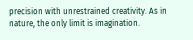precision with unrestrained creativity. As in nature, the only limit is imagination.